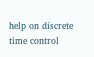help on discrete time control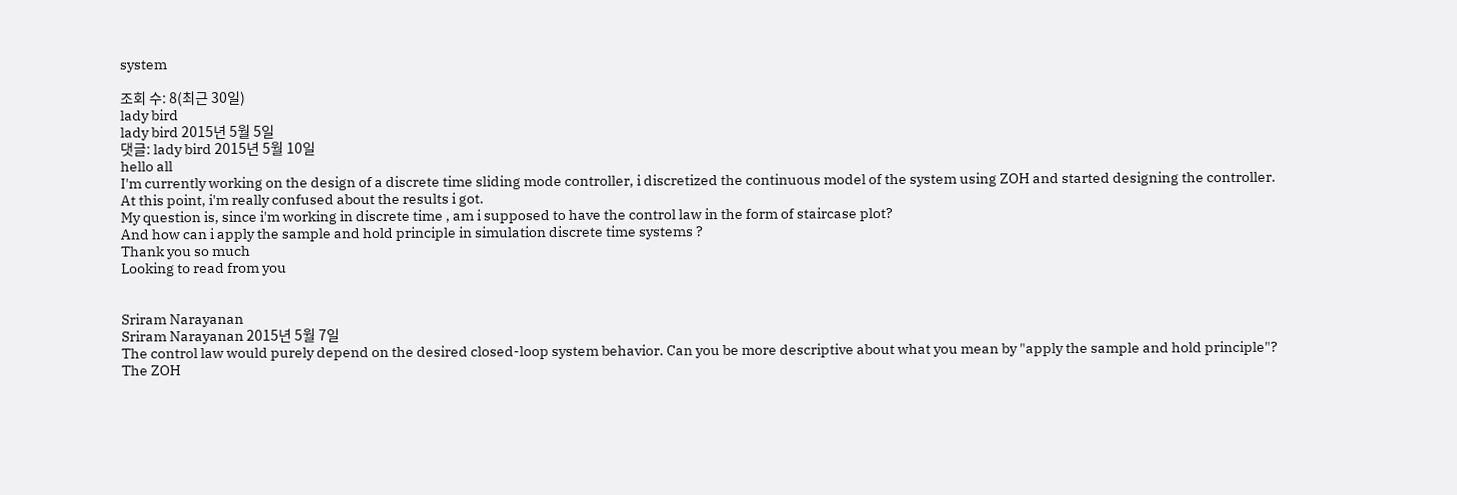system

조회 수: 8(최근 30일)
lady bird
lady bird 2015년 5월 5일
댓글: lady bird 2015년 5월 10일
hello all
I'm currently working on the design of a discrete time sliding mode controller, i discretized the continuous model of the system using ZOH and started designing the controller.
At this point, i'm really confused about the results i got.
My question is, since i'm working in discrete time , am i supposed to have the control law in the form of staircase plot?
And how can i apply the sample and hold principle in simulation discrete time systems ?
Thank you so much
Looking to read from you


Sriram Narayanan
Sriram Narayanan 2015년 5월 7일
The control law would purely depend on the desired closed-loop system behavior. Can you be more descriptive about what you mean by "apply the sample and hold principle"?
The ZOH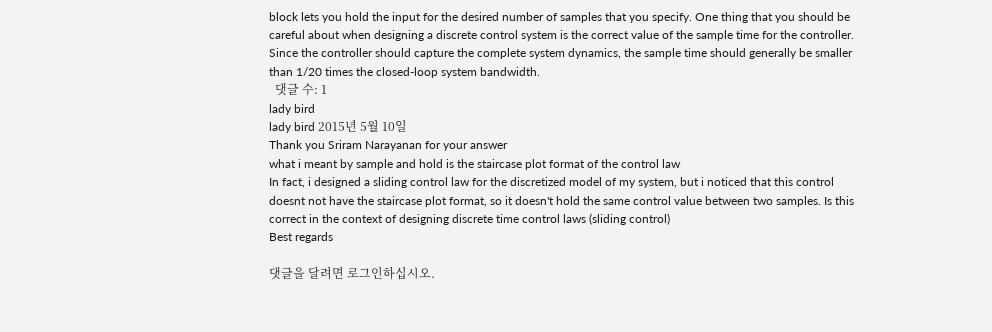block lets you hold the input for the desired number of samples that you specify. One thing that you should be careful about when designing a discrete control system is the correct value of the sample time for the controller. Since the controller should capture the complete system dynamics, the sample time should generally be smaller than 1/20 times the closed-loop system bandwidth.
  댓글 수: 1
lady bird
lady bird 2015년 5월 10일
Thank you Sriram Narayanan for your answer
what i meant by sample and hold is the staircase plot format of the control law
In fact, i designed a sliding control law for the discretized model of my system, but i noticed that this control doesnt not have the staircase plot format, so it doesn't hold the same control value between two samples. Is this correct in the context of designing discrete time control laws (sliding control)
Best regards

댓글을 달려면 로그인하십시오.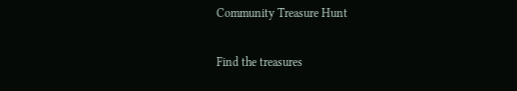Community Treasure Hunt

Find the treasures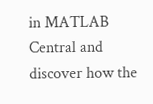in MATLAB Central and discover how the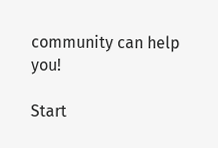community can help you!

Start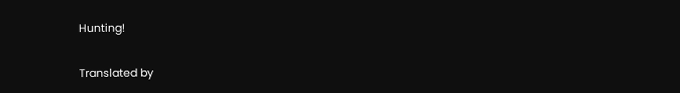Hunting!

Translated by